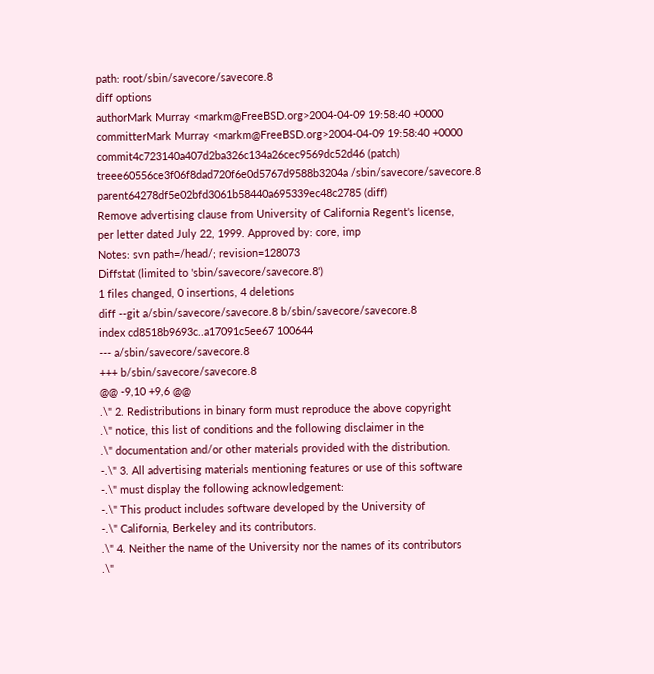path: root/sbin/savecore/savecore.8
diff options
authorMark Murray <markm@FreeBSD.org>2004-04-09 19:58:40 +0000
committerMark Murray <markm@FreeBSD.org>2004-04-09 19:58:40 +0000
commit4c723140a407d2ba326c134a26cec9569dc52d46 (patch)
treee60556ce3f06f8dad720f6e0d5767d9588b3204a /sbin/savecore/savecore.8
parent64278df5e02bfd3061b58440a695339ec48c2785 (diff)
Remove advertising clause from University of California Regent's license,
per letter dated July 22, 1999. Approved by: core, imp
Notes: svn path=/head/; revision=128073
Diffstat (limited to 'sbin/savecore/savecore.8')
1 files changed, 0 insertions, 4 deletions
diff --git a/sbin/savecore/savecore.8 b/sbin/savecore/savecore.8
index cd8518b9693c..a17091c5ee67 100644
--- a/sbin/savecore/savecore.8
+++ b/sbin/savecore/savecore.8
@@ -9,10 +9,6 @@
.\" 2. Redistributions in binary form must reproduce the above copyright
.\" notice, this list of conditions and the following disclaimer in the
.\" documentation and/or other materials provided with the distribution.
-.\" 3. All advertising materials mentioning features or use of this software
-.\" must display the following acknowledgement:
-.\" This product includes software developed by the University of
-.\" California, Berkeley and its contributors.
.\" 4. Neither the name of the University nor the names of its contributors
.\"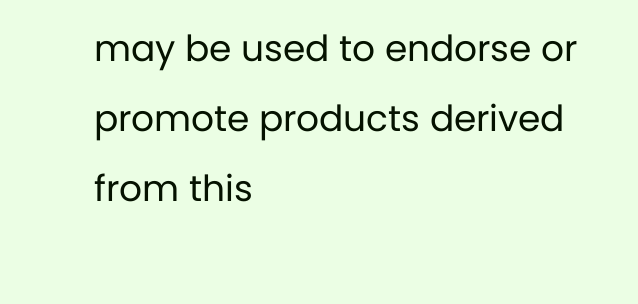may be used to endorse or promote products derived from this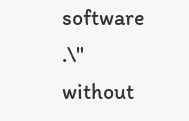software
.\" without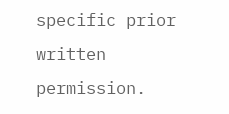specific prior written permission.